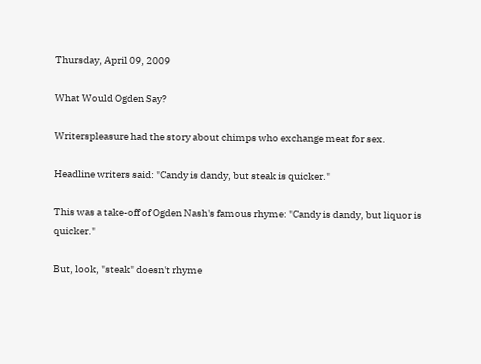Thursday, April 09, 2009

What Would Ogden Say?

Writerspleasure had the story about chimps who exchange meat for sex.

Headline writers said: "Candy is dandy, but steak is quicker."

This was a take-off of Ogden Nash's famous rhyme: "Candy is dandy, but liquor is quicker."

But, look, "steak" doesn't rhyme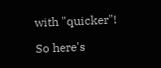with "quicker"!

So here's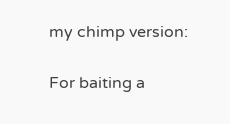my chimp version:

For baiting a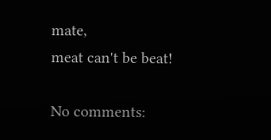mate,
meat can't be beat!

No comments: